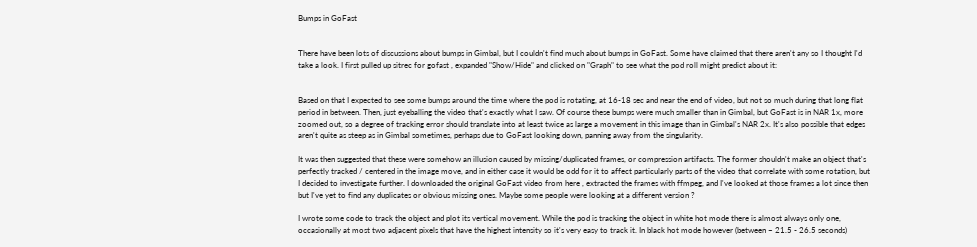Bumps in GoFast


There have been lots of discussions about bumps in Gimbal, but I couldn't find much about bumps in GoFast. Some have claimed that there aren't any so I thought I'd take a look. I first pulled up sitrec for gofast , expanded "Show/Hide" and clicked on "Graph" to see what the pod roll might predict about it:


Based on that I expected to see some bumps around the time where the pod is rotating, at 16-18 sec and near the end of video, but not so much during that long flat period in between. Then, just eyeballing the video that's exactly what I saw. Of course these bumps were much smaller than in Gimbal, but GoFast is in NAR 1x, more zoomed out, so a degree of tracking error should translate into at least twice as large a movement in this image than in Gimbal's NAR 2x. It's also possible that edges aren't quite as steep as in Gimbal sometimes, perhaps due to GoFast looking down, panning away from the singularity.

It was then suggested that these were somehow an illusion caused by missing/duplicated frames, or compression artifacts. The former shouldn't make an object that's perfectly tracked / centered in the image move, and in either case it would be odd for it to affect particularly parts of the video that correlate with some rotation, but I decided to investigate further. I downloaded the original GoFast video from here , extracted the frames with ffmpeg, and I've looked at those frames a lot since then but I've yet to find any duplicates or obvious missing ones. Maybe some people were looking at a different version ?

I wrote some code to track the object and plot its vertical movement. While the pod is tracking the object in white hot mode there is almost always only one, occasionally at most two adjacent pixels that have the highest intensity so it's very easy to track it. In black hot mode however (between ~ 21.5 - 26.5 seconds)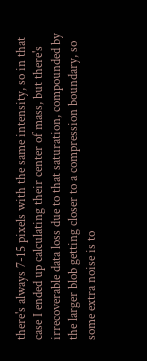there's always 7-15 pixels with the same intensity, so in that case I ended up calculating their center of mass, but there's irrecoverable data loss due to that saturation, compounded by the larger blob getting closer to a compression boundary, so some extra noise is to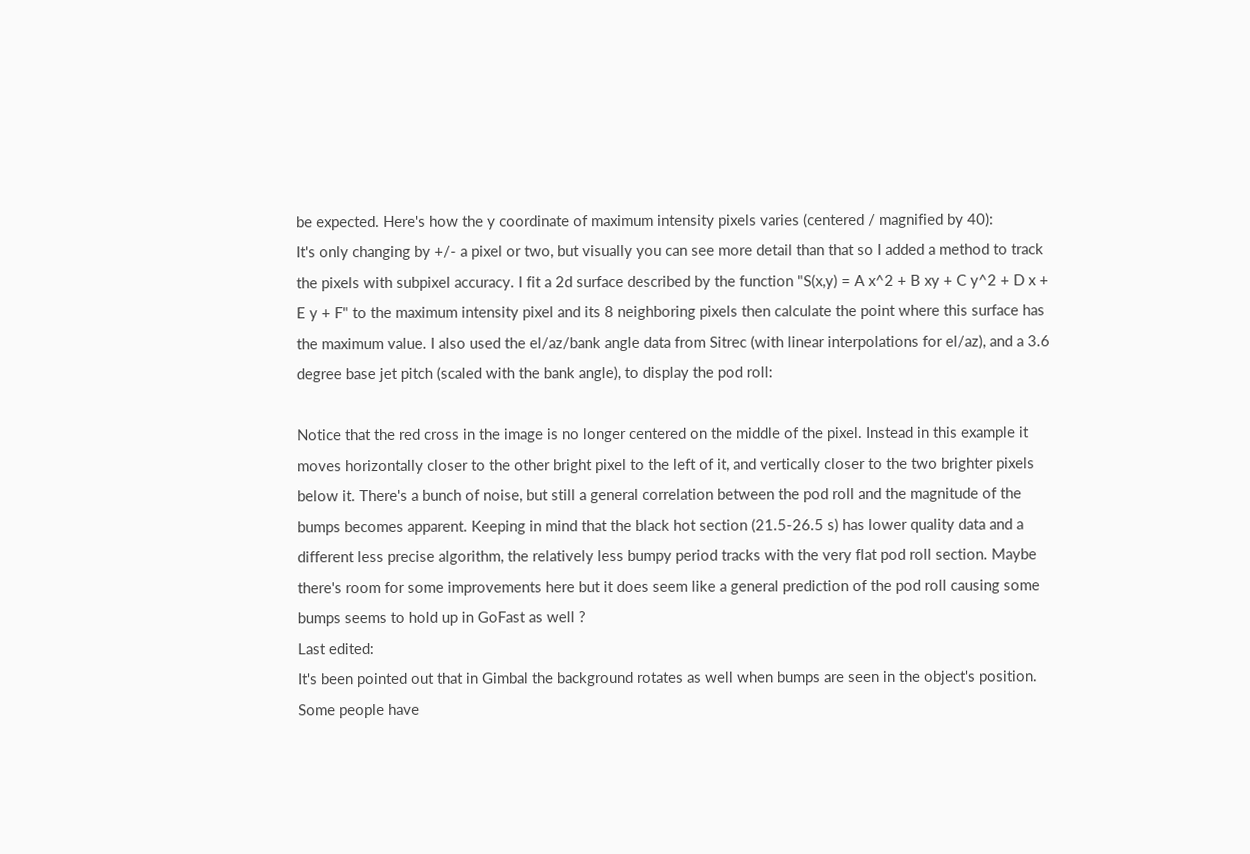be expected. Here's how the y coordinate of maximum intensity pixels varies (centered / magnified by 40):
It's only changing by +/- a pixel or two, but visually you can see more detail than that so I added a method to track the pixels with subpixel accuracy. I fit a 2d surface described by the function "S(x,y) = A x^2 + B xy + C y^2 + D x + E y + F" to the maximum intensity pixel and its 8 neighboring pixels then calculate the point where this surface has the maximum value. I also used the el/az/bank angle data from Sitrec (with linear interpolations for el/az), and a 3.6 degree base jet pitch (scaled with the bank angle), to display the pod roll:

Notice that the red cross in the image is no longer centered on the middle of the pixel. Instead in this example it moves horizontally closer to the other bright pixel to the left of it, and vertically closer to the two brighter pixels below it. There's a bunch of noise, but still a general correlation between the pod roll and the magnitude of the bumps becomes apparent. Keeping in mind that the black hot section (21.5-26.5 s) has lower quality data and a different less precise algorithm, the relatively less bumpy period tracks with the very flat pod roll section. Maybe there's room for some improvements here but it does seem like a general prediction of the pod roll causing some bumps seems to hold up in GoFast as well ?
Last edited:
It's been pointed out that in Gimbal the background rotates as well when bumps are seen in the object's position. Some people have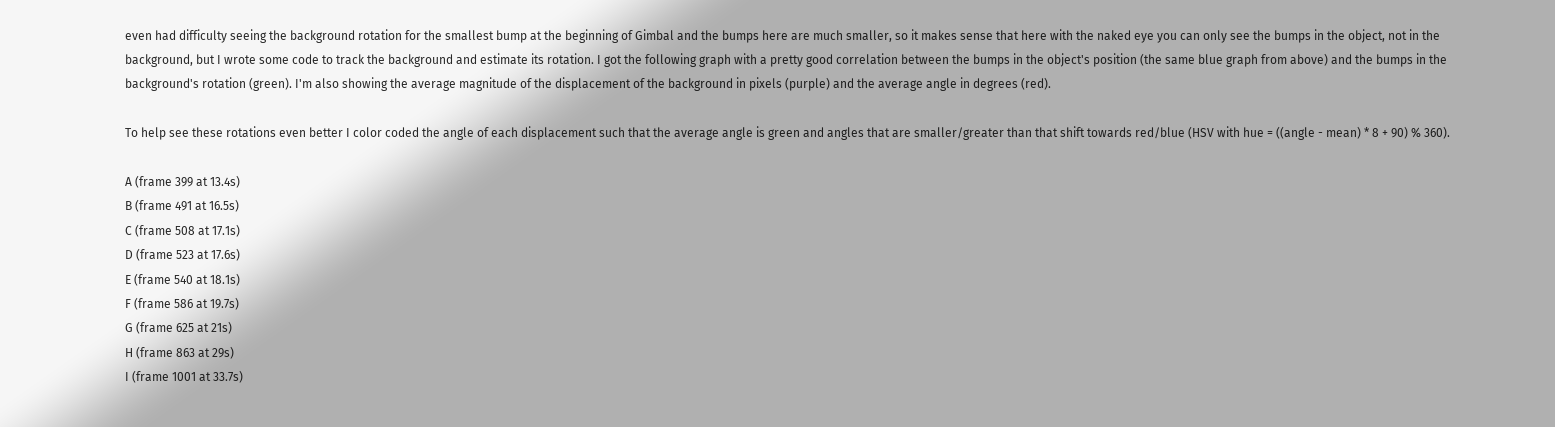even had difficulty seeing the background rotation for the smallest bump at the beginning of Gimbal and the bumps here are much smaller, so it makes sense that here with the naked eye you can only see the bumps in the object, not in the background, but I wrote some code to track the background and estimate its rotation. I got the following graph with a pretty good correlation between the bumps in the object's position (the same blue graph from above) and the bumps in the background's rotation (green). I'm also showing the average magnitude of the displacement of the background in pixels (purple) and the average angle in degrees (red).

To help see these rotations even better I color coded the angle of each displacement such that the average angle is green and angles that are smaller/greater than that shift towards red/blue (HSV with hue = ((angle - mean) * 8 + 90) % 360).

A (frame 399 at 13.4s)
B (frame 491 at 16.5s)
C (frame 508 at 17.1s)
D (frame 523 at 17.6s)
E (frame 540 at 18.1s)
F (frame 586 at 19.7s)
G (frame 625 at 21s)
H (frame 863 at 29s)
I (frame 1001 at 33.7s)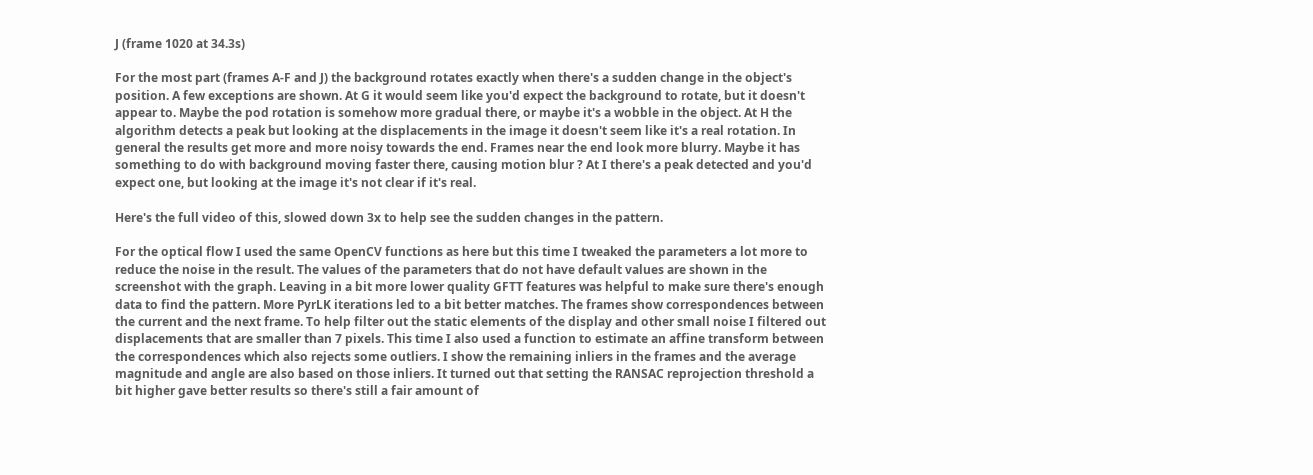J (frame 1020 at 34.3s)

For the most part (frames A-F and J) the background rotates exactly when there's a sudden change in the object's position. A few exceptions are shown. At G it would seem like you'd expect the background to rotate, but it doesn't appear to. Maybe the pod rotation is somehow more gradual there, or maybe it's a wobble in the object. At H the algorithm detects a peak but looking at the displacements in the image it doesn't seem like it's a real rotation. In general the results get more and more noisy towards the end. Frames near the end look more blurry. Maybe it has something to do with background moving faster there, causing motion blur ? At I there's a peak detected and you'd expect one, but looking at the image it's not clear if it's real.

Here's the full video of this, slowed down 3x to help see the sudden changes in the pattern.

For the optical flow I used the same OpenCV functions as here but this time I tweaked the parameters a lot more to reduce the noise in the result. The values of the parameters that do not have default values are shown in the screenshot with the graph. Leaving in a bit more lower quality GFTT features was helpful to make sure there's enough data to find the pattern. More PyrLK iterations led to a bit better matches. The frames show correspondences between the current and the next frame. To help filter out the static elements of the display and other small noise I filtered out displacements that are smaller than 7 pixels. This time I also used a function to estimate an affine transform between the correspondences which also rejects some outliers. I show the remaining inliers in the frames and the average magnitude and angle are also based on those inliers. It turned out that setting the RANSAC reprojection threshold a bit higher gave better results so there's still a fair amount of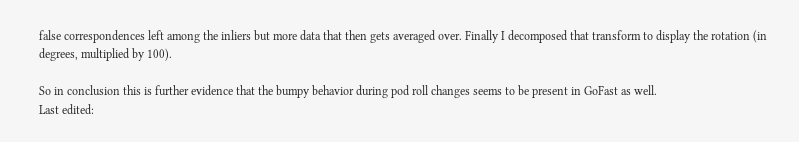false correspondences left among the inliers but more data that then gets averaged over. Finally I decomposed that transform to display the rotation (in degrees, multiplied by 100).

So in conclusion this is further evidence that the bumpy behavior during pod roll changes seems to be present in GoFast as well.
Last edited: